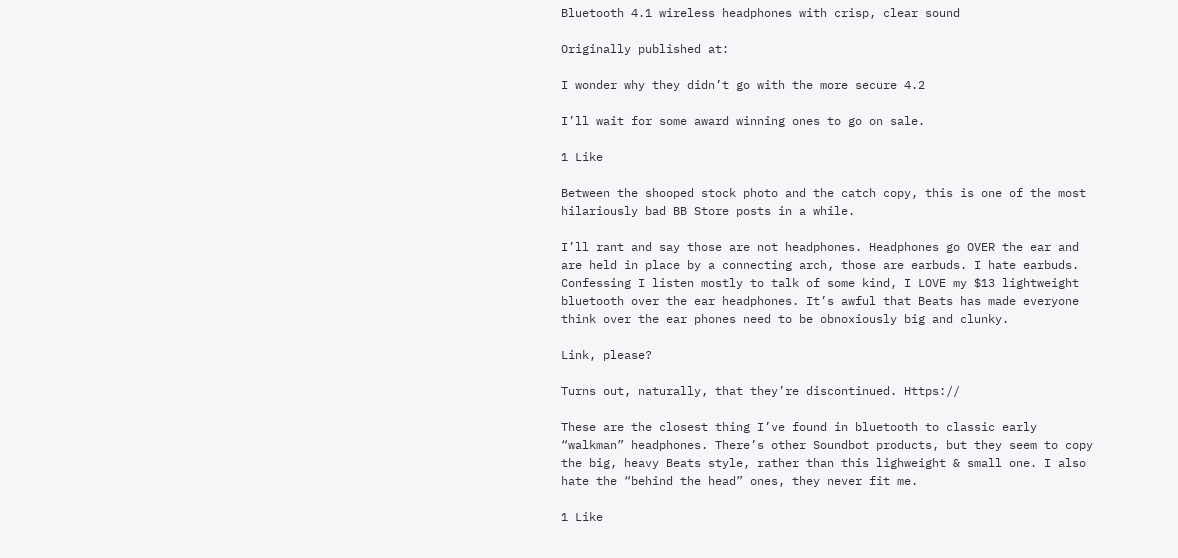Bluetooth 4.1 wireless headphones with crisp, clear sound

Originally published at:

I wonder why they didn’t go with the more secure 4.2

I’ll wait for some award winning ones to go on sale.

1 Like

Between the shooped stock photo and the catch copy, this is one of the most hilariously bad BB Store posts in a while.

I’ll rant and say those are not headphones. Headphones go OVER the ear and are held in place by a connecting arch, those are earbuds. I hate earbuds. Confessing I listen mostly to talk of some kind, I LOVE my $13 lightweight bluetooth over the ear headphones. It’s awful that Beats has made everyone think over the ear phones need to be obnoxiously big and clunky.

Link, please?

Turns out, naturally, that they’re discontinued. Https://

These are the closest thing I’ve found in bluetooth to classic early “walkman” headphones. There’s other Soundbot products, but they seem to copy the big, heavy Beats style, rather than this lighweight & small one. I also hate the “behind the head” ones, they never fit me.

1 Like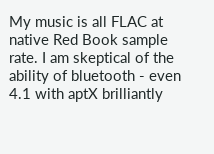My music is all FLAC at native Red Book sample rate. I am skeptical of the ability of bluetooth - even 4.1 with aptX brilliantly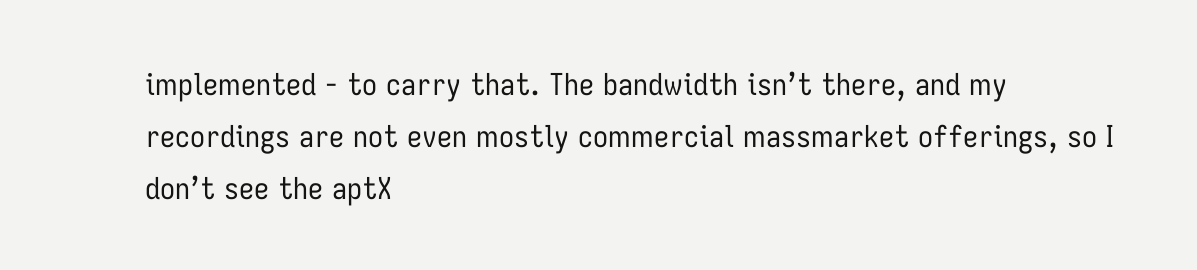implemented - to carry that. The bandwidth isn’t there, and my recordings are not even mostly commercial massmarket offerings, so I don’t see the aptX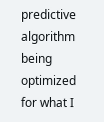predictive algorithm being optimized for what I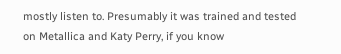mostly listen to. Presumably it was trained and tested on Metallica and Katy Perry, if you know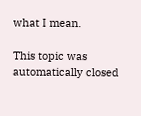what I mean.

This topic was automatically closed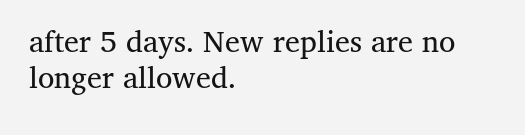after 5 days. New replies are no longer allowed.